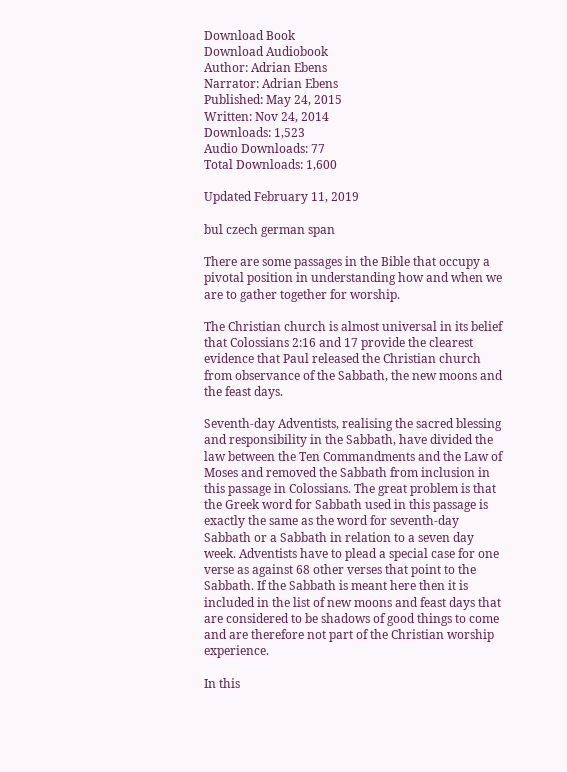Download Book
Download Audiobook
Author: Adrian Ebens
Narrator: Adrian Ebens
Published: May 24, 2015
Written: Nov 24, 2014
Downloads: 1,523
Audio Downloads: 77
Total Downloads: 1,600

Updated February 11, 2019

bul czech german span

There are some passages in the Bible that occupy a pivotal position in understanding how and when we are to gather together for worship.

The Christian church is almost universal in its belief that Colossians 2:16 and 17 provide the clearest evidence that Paul released the Christian church from observance of the Sabbath, the new moons and the feast days.

Seventh-day Adventists, realising the sacred blessing and responsibility in the Sabbath, have divided the law between the Ten Commandments and the Law of Moses and removed the Sabbath from inclusion in this passage in Colossians. The great problem is that the Greek word for Sabbath used in this passage is exactly the same as the word for seventh-day Sabbath or a Sabbath in relation to a seven day week. Adventists have to plead a special case for one verse as against 68 other verses that point to the Sabbath. If the Sabbath is meant here then it is included in the list of new moons and feast days that are considered to be shadows of good things to come and are therefore not part of the Christian worship experience.

In this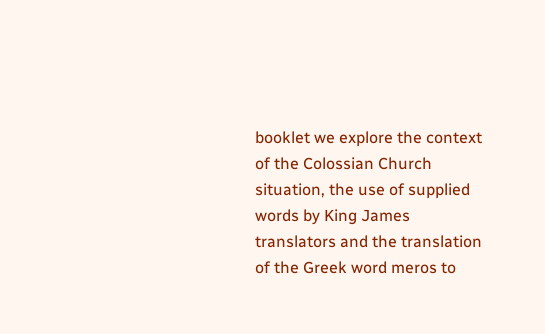booklet we explore the context of the Colossian Church situation, the use of supplied words by King James translators and the translation of the Greek word meros to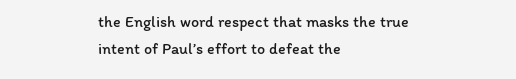the English word respect that masks the true intent of Paul’s effort to defeat the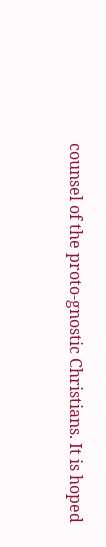counsel of the proto-gnostic Christians. It is hoped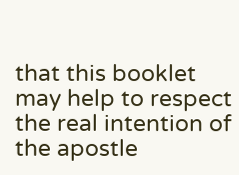that this booklet may help to respect the real intention of the apostle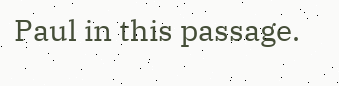Paul in this passage.